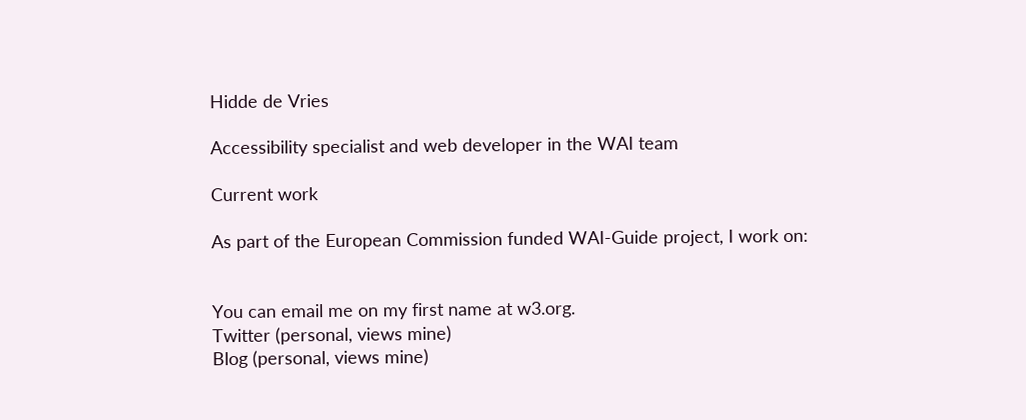Hidde de Vries

Accessibility specialist and web developer in the WAI team

Current work

As part of the European Commission funded WAI-Guide project, I work on:


You can email me on my first name at w3.org.
Twitter (personal, views mine)
Blog (personal, views mine)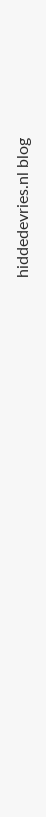hiddedevries.nl blog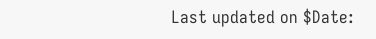Last updated on $Date: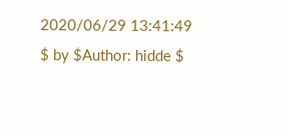2020/06/29 13:41:49 $ by $Author: hidde $